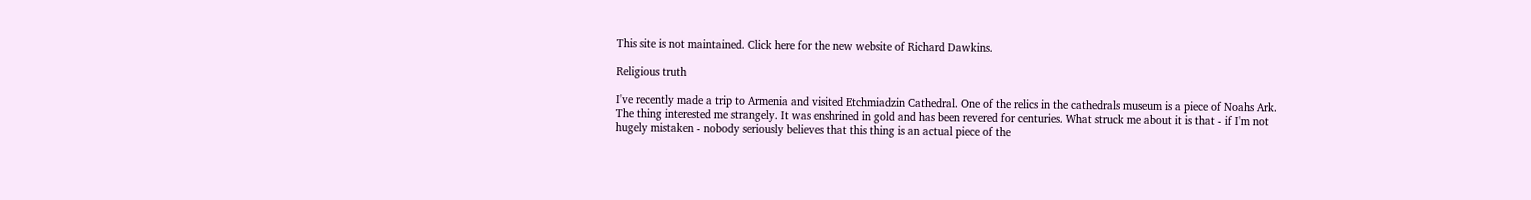This site is not maintained. Click here for the new website of Richard Dawkins.

Religious truth

I've recently made a trip to Armenia and visited Etchmiadzin Cathedral. One of the relics in the cathedrals museum is a piece of Noahs Ark. The thing interested me strangely. It was enshrined in gold and has been revered for centuries. What struck me about it is that - if I'm not hugely mistaken - nobody seriously believes that this thing is an actual piece of the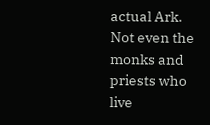actual Ark. Not even the monks and priests who live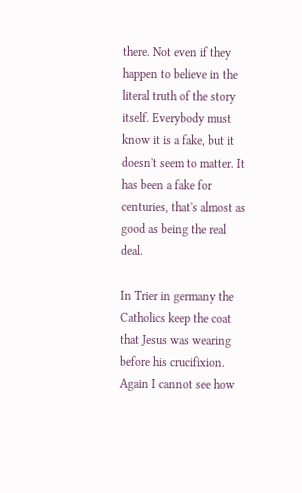there. Not even if they happen to believe in the literal truth of the story itself. Everybody must know it is a fake, but it doesn't seem to matter. It has been a fake for centuries, that's almost as good as being the real deal.

In Trier in germany the Catholics keep the coat that Jesus was wearing before his crucifixion. Again I cannot see how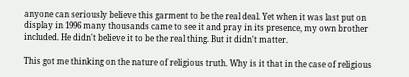anyone can seriously believe this garment to be the real deal. Yet when it was last put on display in 1996 many thousands came to see it and pray in its presence, my own brother included. He didn't believe it to be the real thing. But it didn't matter.

This got me thinking on the nature of religious truth. Why is it that in the case of religious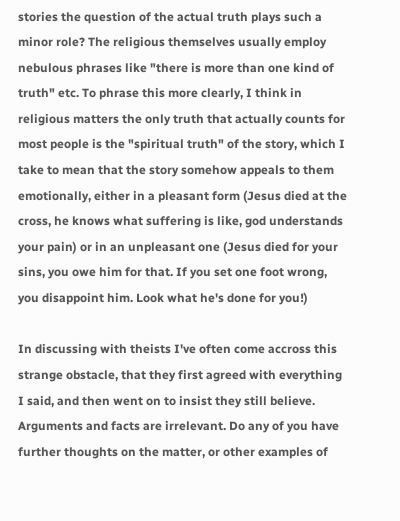stories the question of the actual truth plays such a minor role? The religious themselves usually employ nebulous phrases like "there is more than one kind of truth" etc. To phrase this more clearly, I think in religious matters the only truth that actually counts for most people is the "spiritual truth" of the story, which I take to mean that the story somehow appeals to them emotionally, either in a pleasant form (Jesus died at the cross, he knows what suffering is like, god understands your pain) or in an unpleasant one (Jesus died for your sins, you owe him for that. If you set one foot wrong, you disappoint him. Look what he's done for you!)

In discussing with theists I've often come accross this strange obstacle, that they first agreed with everything I said, and then went on to insist they still believe. Arguments and facts are irrelevant. Do any of you have further thoughts on the matter, or other examples of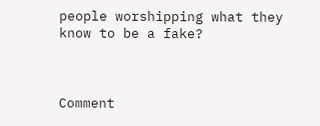people worshipping what they know to be a fake?



Comment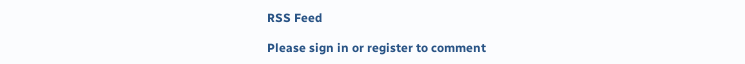RSS Feed

Please sign in or register to comment